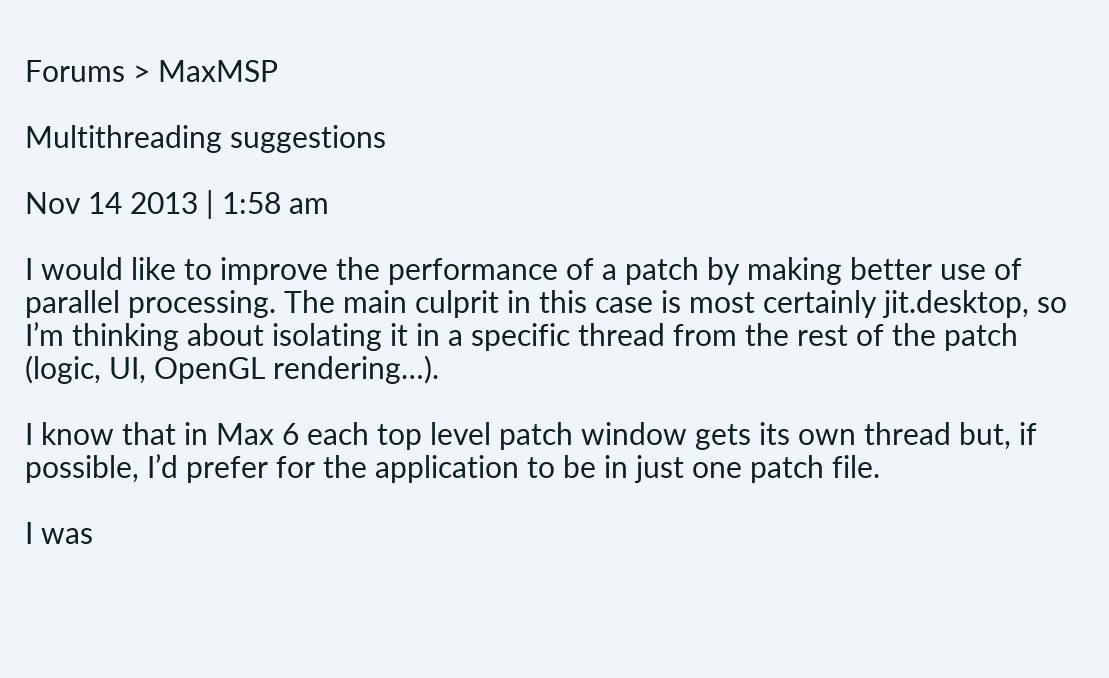Forums > MaxMSP

Multithreading suggestions

Nov 14 2013 | 1:58 am

I would like to improve the performance of a patch by making better use of parallel processing. The main culprit in this case is most certainly jit.desktop, so I’m thinking about isolating it in a specific thread from the rest of the patch (logic, UI, OpenGL rendering…).

I know that in Max 6 each top level patch window gets its own thread but, if possible, I’d prefer for the application to be in just one patch file.

I was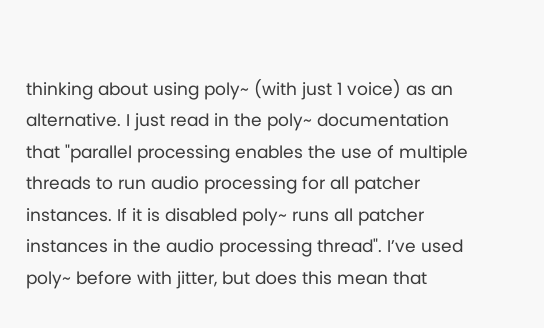thinking about using poly~ (with just 1 voice) as an alternative. I just read in the poly~ documentation that "parallel processing enables the use of multiple threads to run audio processing for all patcher instances. If it is disabled poly~ runs all patcher instances in the audio processing thread". I’ve used poly~ before with jitter, but does this mean that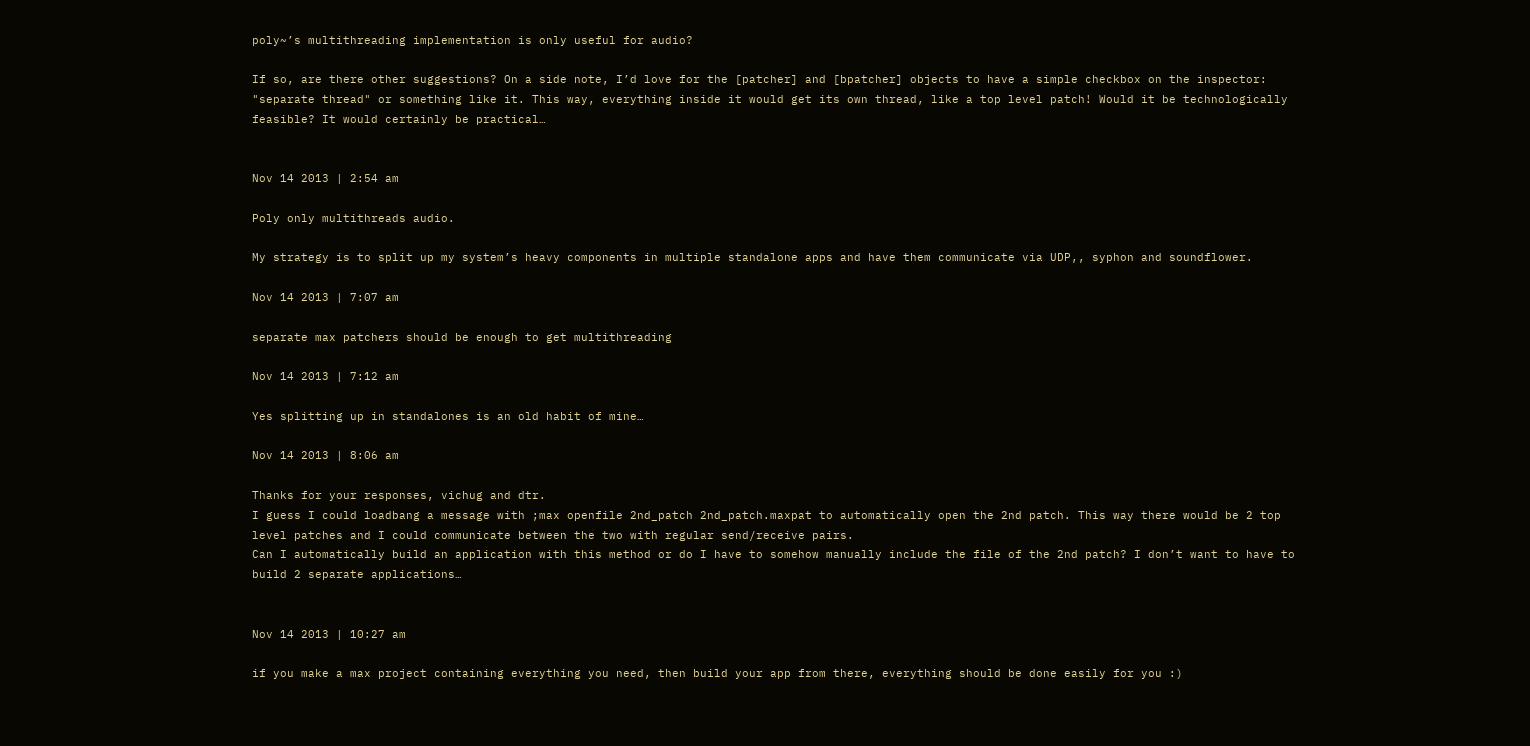poly~’s multithreading implementation is only useful for audio?

If so, are there other suggestions? On a side note, I’d love for the [patcher] and [bpatcher] objects to have a simple checkbox on the inspector: "separate thread" or something like it. This way, everything inside it would get its own thread, like a top level patch! Would it be technologically feasible? It would certainly be practical…


Nov 14 2013 | 2:54 am

Poly only multithreads audio.

My strategy is to split up my system’s heavy components in multiple standalone apps and have them communicate via UDP,, syphon and soundflower.

Nov 14 2013 | 7:07 am

separate max patchers should be enough to get multithreading

Nov 14 2013 | 7:12 am

Yes splitting up in standalones is an old habit of mine…

Nov 14 2013 | 8:06 am

Thanks for your responses, vichug and dtr.
I guess I could loadbang a message with ;max openfile 2nd_patch 2nd_patch.maxpat to automatically open the 2nd patch. This way there would be 2 top level patches and I could communicate between the two with regular send/receive pairs.
Can I automatically build an application with this method or do I have to somehow manually include the file of the 2nd patch? I don’t want to have to build 2 separate applications…


Nov 14 2013 | 10:27 am

if you make a max project containing everything you need, then build your app from there, everything should be done easily for you :)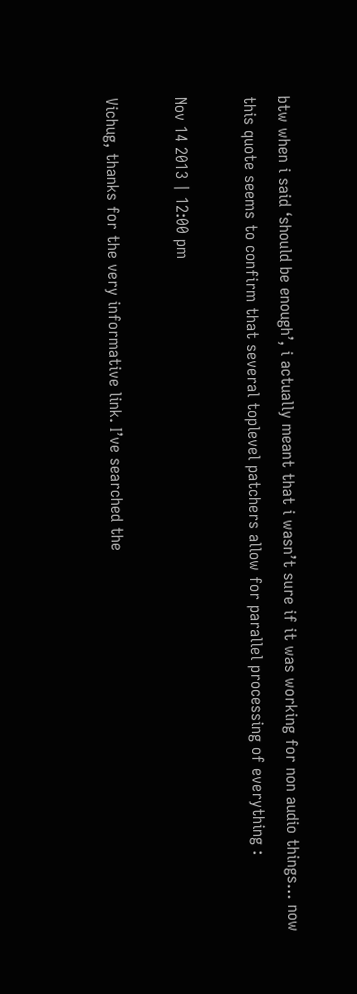btw when i said ‘should be enough’, i actually meant that i wasn’t sure if it was working for non audio things… now this quote seems to confirm that several toplevel patchers allow for parallel processing of everything :

Nov 14 2013 | 12:00 pm

Vichug, thanks for the very informative link. I’ve searched the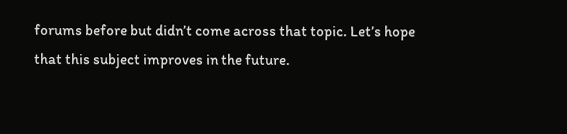forums before but didn’t come across that topic. Let’s hope that this subject improves in the future.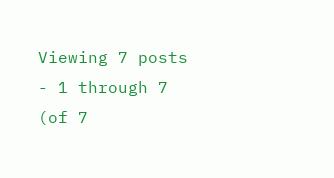Viewing 7 posts - 1 through 7 (of 7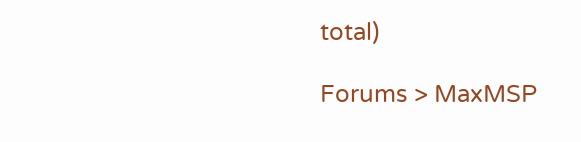total)

Forums > MaxMSP